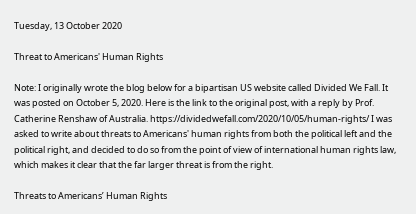Tuesday, 13 October 2020

Threat to Americans' Human Rights

Note: I originally wrote the blog below for a bipartisan US website called Divided We Fall. It was posted on October 5, 2020. Here is the link to the original post, with a reply by Prof. Catherine Renshaw of Australia. https://dividedwefall.com/2020/10/05/human-rights/ I was asked to write about threats to Americans' human rights from both the political left and the political right, and decided to do so from the point of view of international human rights law, which makes it clear that the far larger threat is from the right.

Threats to Americans’ Human Rights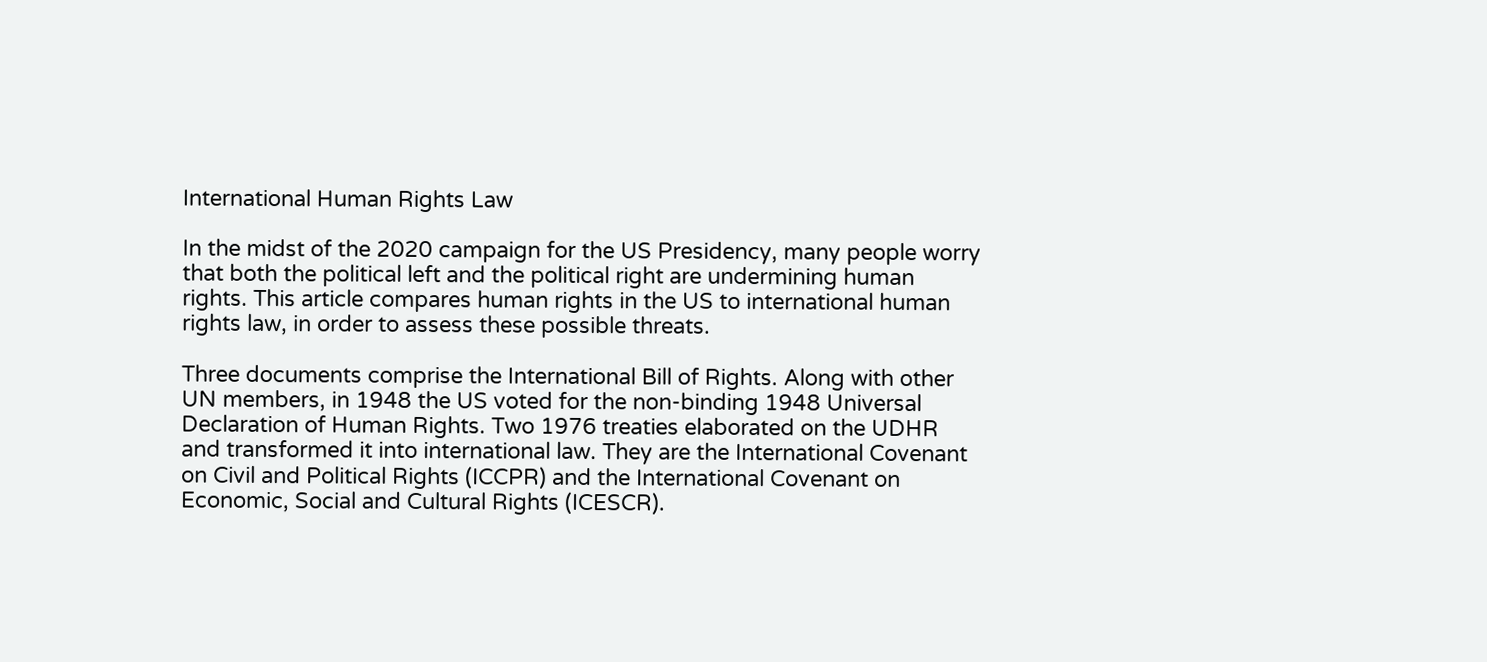International Human Rights Law

In the midst of the 2020 campaign for the US Presidency, many people worry that both the political left and the political right are undermining human rights. This article compares human rights in the US to international human rights law, in order to assess these possible threats.

Three documents comprise the International Bill of Rights. Along with other UN members, in 1948 the US voted for the non-binding 1948 Universal Declaration of Human Rights. Two 1976 treaties elaborated on the UDHR and transformed it into international law. They are the International Covenant on Civil and Political Rights (ICCPR) and the International Covenant on Economic, Social and Cultural Rights (ICESCR).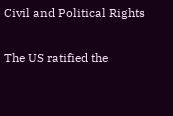Civil and Political Rights

The US ratified the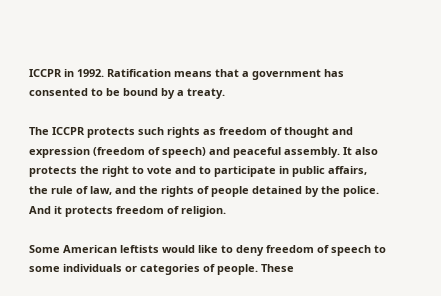ICCPR in 1992. Ratification means that a government has consented to be bound by a treaty.

The ICCPR protects such rights as freedom of thought and expression (freedom of speech) and peaceful assembly. It also protects the right to vote and to participate in public affairs, the rule of law, and the rights of people detained by the police. And it protects freedom of religion.

Some American leftists would like to deny freedom of speech to some individuals or categories of people. These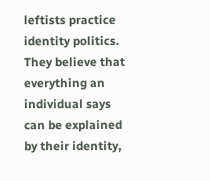leftists practice identity politics. They believe that everything an individual says can be explained by their identity,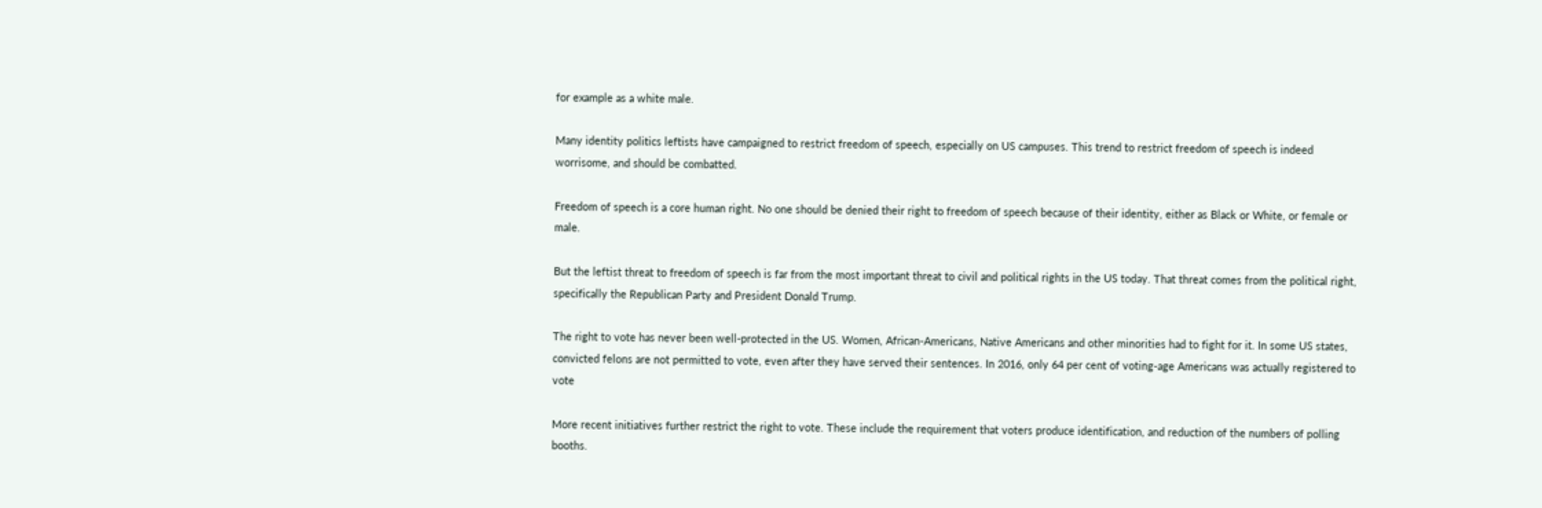for example as a white male.

Many identity politics leftists have campaigned to restrict freedom of speech, especially on US campuses. This trend to restrict freedom of speech is indeed worrisome, and should be combatted.

Freedom of speech is a core human right. No one should be denied their right to freedom of speech because of their identity, either as Black or White, or female or male.

But the leftist threat to freedom of speech is far from the most important threat to civil and political rights in the US today. That threat comes from the political right, specifically the Republican Party and President Donald Trump.

The right to vote has never been well-protected in the US. Women, African-Americans, Native Americans and other minorities had to fight for it. In some US states, convicted felons are not permitted to vote, even after they have served their sentences. In 2016, only 64 per cent of voting-age Americans was actually registered to vote

More recent initiatives further restrict the right to vote. These include the requirement that voters produce identification, and reduction of the numbers of polling booths.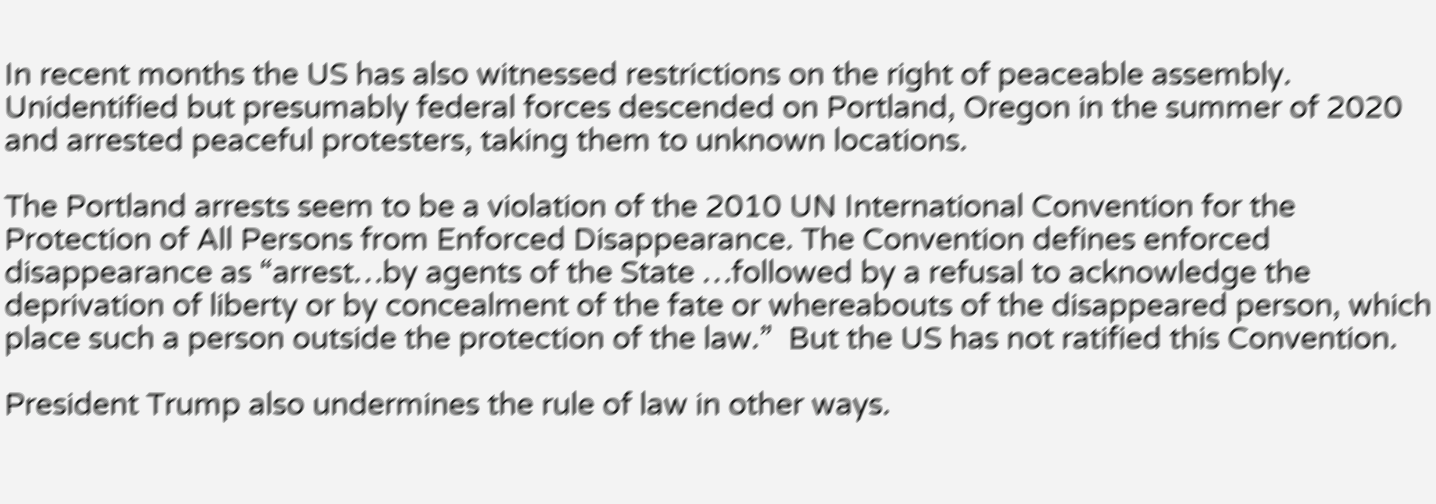In recent months the US has also witnessed restrictions on the right of peaceable assembly.  Unidentified but presumably federal forces descended on Portland, Oregon in the summer of 2020 and arrested peaceful protesters, taking them to unknown locations.

The Portland arrests seem to be a violation of the 2010 UN International Convention for the Protection of All Persons from Enforced Disappearance. The Convention defines enforced disappearance as “arrest…by agents of the State …followed by a refusal to acknowledge the deprivation of liberty or by concealment of the fate or whereabouts of the disappeared person, which place such a person outside the protection of the law.”  But the US has not ratified this Convention.

President Trump also undermines the rule of law in other ways.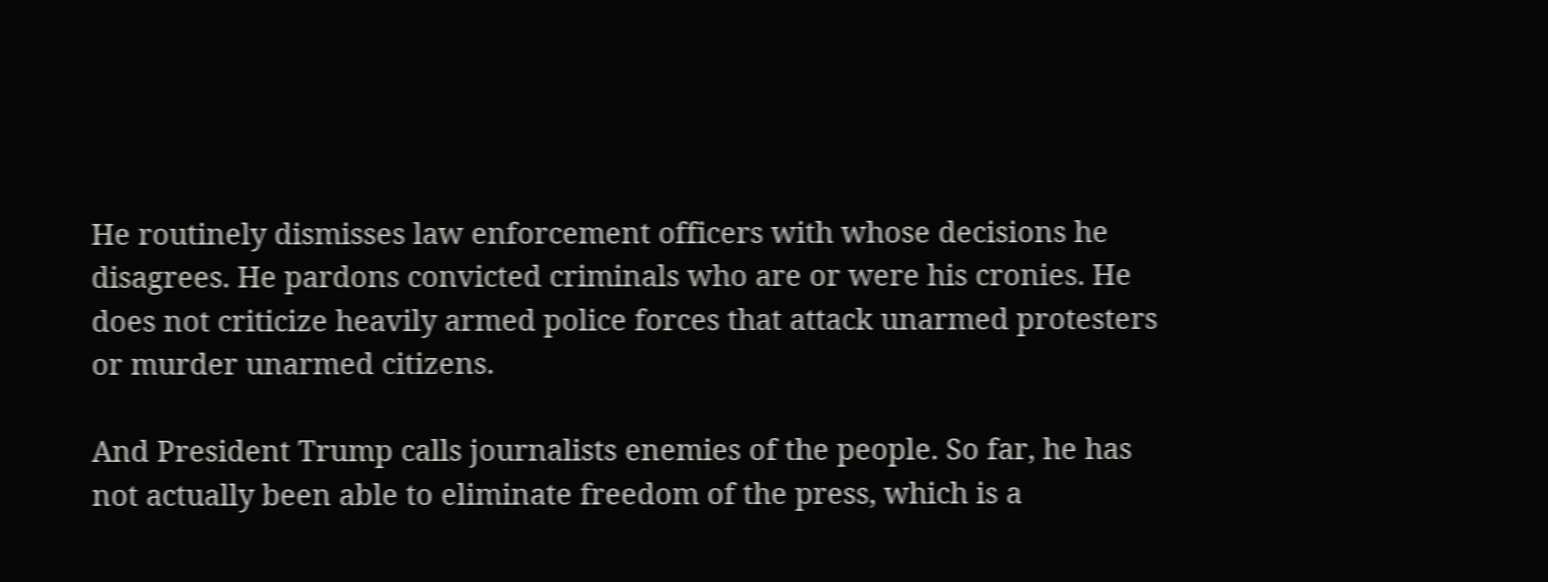He routinely dismisses law enforcement officers with whose decisions he disagrees. He pardons convicted criminals who are or were his cronies. He does not criticize heavily armed police forces that attack unarmed protesters or murder unarmed citizens.

And President Trump calls journalists enemies of the people. So far, he has not actually been able to eliminate freedom of the press, which is a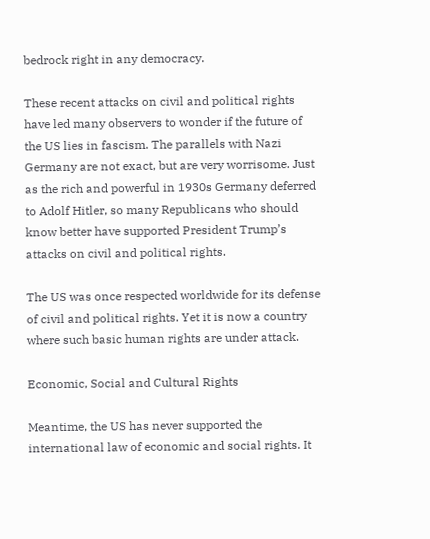bedrock right in any democracy.

These recent attacks on civil and political rights have led many observers to wonder if the future of the US lies in fascism. The parallels with Nazi Germany are not exact, but are very worrisome. Just as the rich and powerful in 1930s Germany deferred to Adolf Hitler, so many Republicans who should know better have supported President Trump’s attacks on civil and political rights.

The US was once respected worldwide for its defense of civil and political rights. Yet it is now a country where such basic human rights are under attack.

Economic, Social and Cultural Rights

Meantime, the US has never supported the international law of economic and social rights. It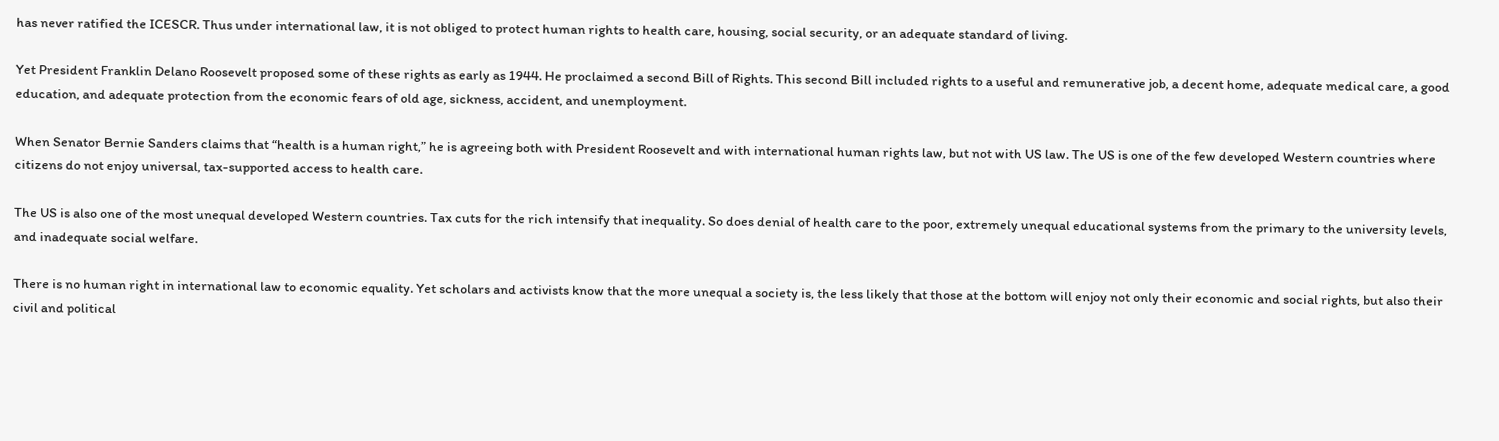has never ratified the ICESCR. Thus under international law, it is not obliged to protect human rights to health care, housing, social security, or an adequate standard of living.

Yet President Franklin Delano Roosevelt proposed some of these rights as early as 1944. He proclaimed a second Bill of Rights. This second Bill included rights to a useful and remunerative job, a decent home, adequate medical care, a good education, and adequate protection from the economic fears of old age, sickness, accident, and unemployment.

When Senator Bernie Sanders claims that “health is a human right,” he is agreeing both with President Roosevelt and with international human rights law, but not with US law. The US is one of the few developed Western countries where citizens do not enjoy universal, tax-supported access to health care.

The US is also one of the most unequal developed Western countries. Tax cuts for the rich intensify that inequality. So does denial of health care to the poor, extremely unequal educational systems from the primary to the university levels, and inadequate social welfare.

There is no human right in international law to economic equality. Yet scholars and activists know that the more unequal a society is, the less likely that those at the bottom will enjoy not only their economic and social rights, but also their civil and political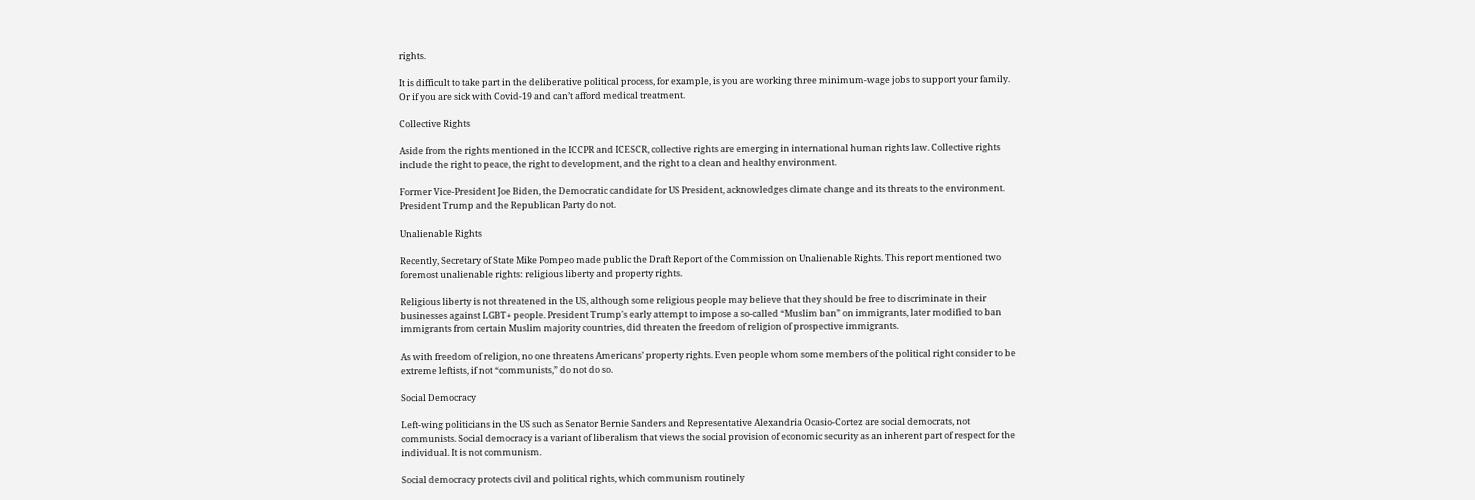rights.

It is difficult to take part in the deliberative political process, for example, is you are working three minimum-wage jobs to support your family. Or if you are sick with Covid-19 and can’t afford medical treatment.

Collective Rights

Aside from the rights mentioned in the ICCPR and ICESCR, collective rights are emerging in international human rights law. Collective rights include the right to peace, the right to development, and the right to a clean and healthy environment.

Former Vice-President Joe Biden, the Democratic candidate for US President, acknowledges climate change and its threats to the environment. President Trump and the Republican Party do not.

Unalienable Rights

Recently, Secretary of State Mike Pompeo made public the Draft Report of the Commission on Unalienable Rights. This report mentioned two foremost unalienable rights: religious liberty and property rights.

Religious liberty is not threatened in the US, although some religious people may believe that they should be free to discriminate in their businesses against LGBT+ people. President Trump's early attempt to impose a so-called “Muslim ban” on immigrants, later modified to ban immigrants from certain Muslim majority countries, did threaten the freedom of religion of prospective immigrants.

As with freedom of religion, no one threatens Americans’ property rights. Even people whom some members of the political right consider to be extreme leftists, if not “communists,” do not do so.

Social Democracy

Left-wing politicians in the US such as Senator Bernie Sanders and Representative Alexandria Ocasio-Cortez are social democrats, not communists. Social democracy is a variant of liberalism that views the social provision of economic security as an inherent part of respect for the individual. It is not communism.

Social democracy protects civil and political rights, which communism routinely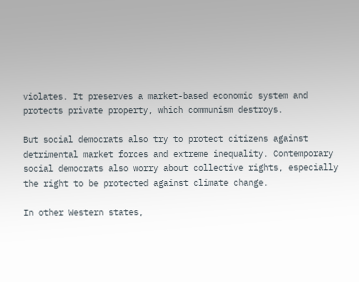violates. It preserves a market-based economic system and protects private property, which communism destroys.

But social democrats also try to protect citizens against detrimental market forces and extreme inequality. Contemporary social democrats also worry about collective rights, especially the right to be protected against climate change.

In other Western states,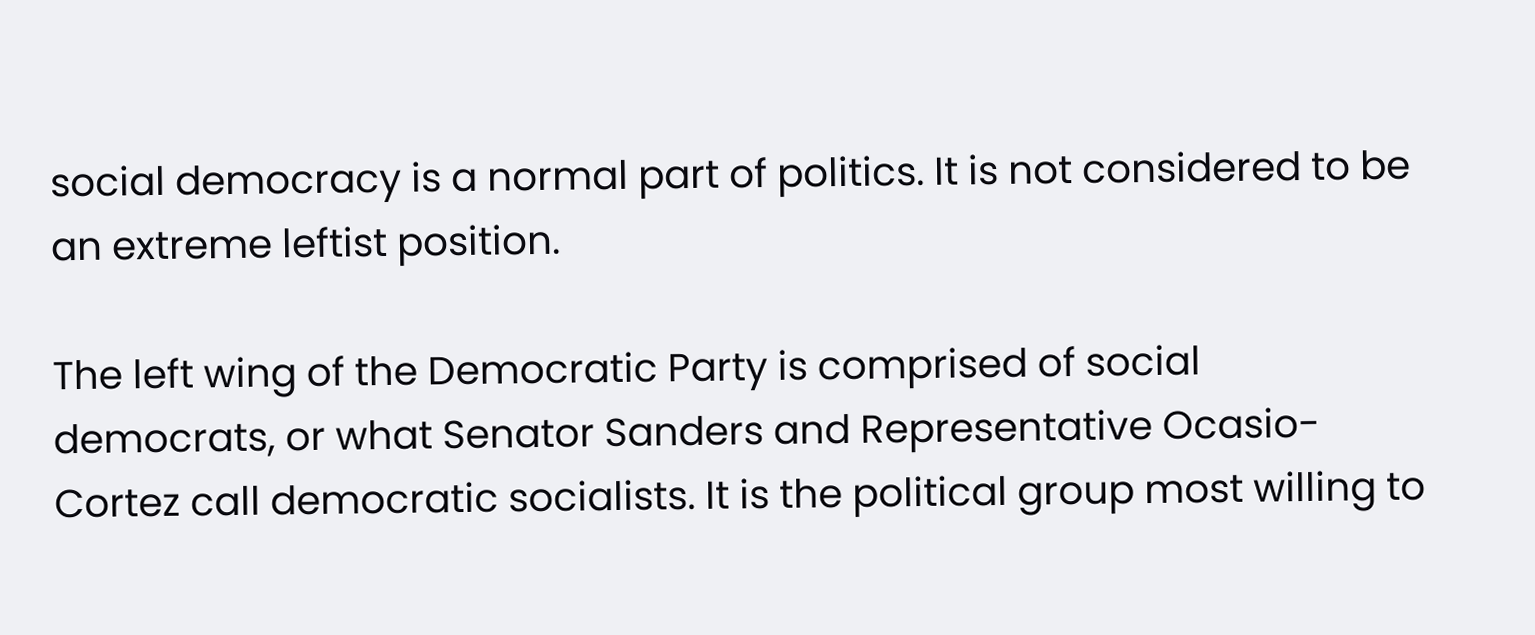social democracy is a normal part of politics. It is not considered to be an extreme leftist position.

The left wing of the Democratic Party is comprised of social democrats, or what Senator Sanders and Representative Ocasio-Cortez call democratic socialists. It is the political group most willing to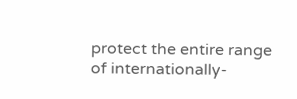protect the entire range of internationally-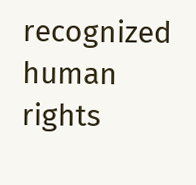recognized human rights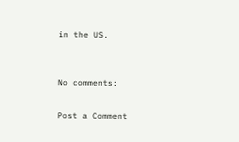in the US.


No comments:

Post a Comment